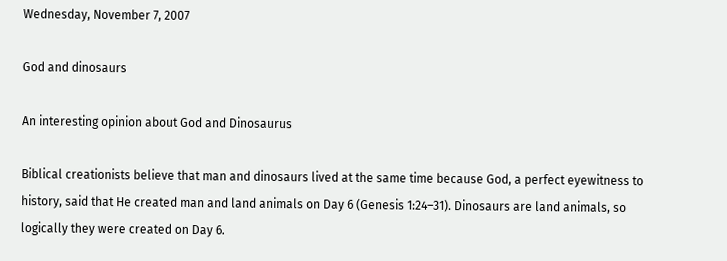Wednesday, November 7, 2007

God and dinosaurs

An interesting opinion about God and Dinosaurus

Biblical creationists believe that man and dinosaurs lived at the same time because God, a perfect eyewitness to history, said that He created man and land animals on Day 6 (Genesis 1:24–31). Dinosaurs are land animals, so logically they were created on Day 6.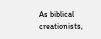As biblical creationists,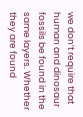we don’t require that human and dinosaur fossils be found in the same layers. Whether they are found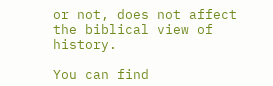or not, does not affect the biblical view of history.

You can find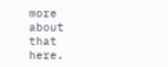more about that here.